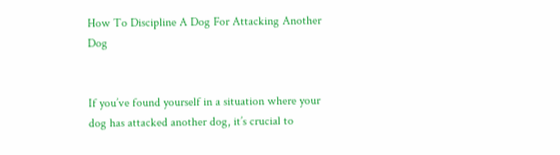How To Discipline A Dog For Attacking Another Dog


If you’ve found yourself in a situation where your dog has attacked another dog, it’s crucial to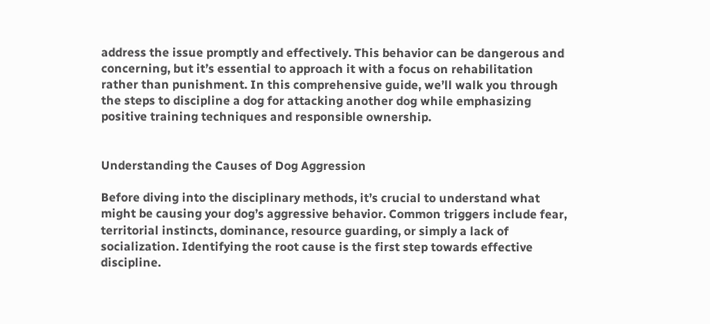address the issue promptly and effectively. This behavior can be dangerous and concerning, but it’s essential to approach it with a focus on rehabilitation rather than punishment. In this comprehensive guide, we’ll walk you through the steps to discipline a dog for attacking another dog while emphasizing positive training techniques and responsible ownership.


Understanding the Causes of Dog Aggression

Before diving into the disciplinary methods, it’s crucial to understand what might be causing your dog’s aggressive behavior. Common triggers include fear, territorial instincts, dominance, resource guarding, or simply a lack of socialization. Identifying the root cause is the first step towards effective discipline.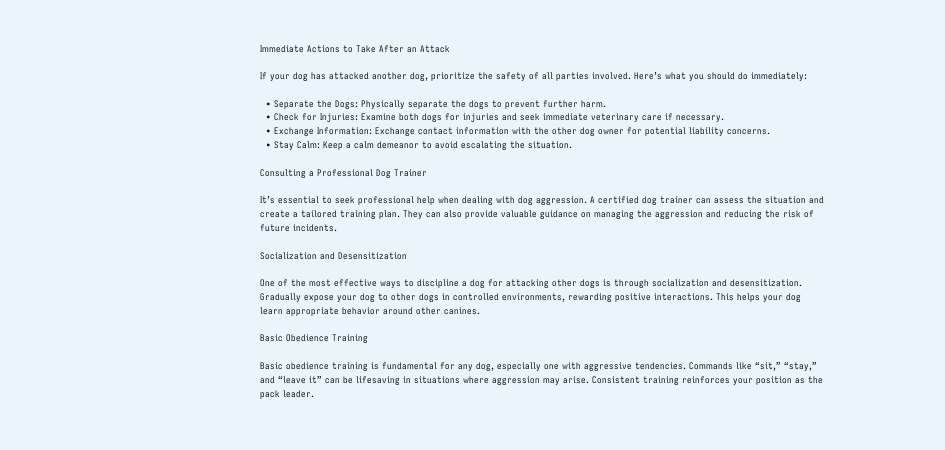Immediate Actions to Take After an Attack

If your dog has attacked another dog, prioritize the safety of all parties involved. Here’s what you should do immediately:

  • Separate the Dogs: Physically separate the dogs to prevent further harm.
  • Check for Injuries: Examine both dogs for injuries and seek immediate veterinary care if necessary.
  • Exchange Information: Exchange contact information with the other dog owner for potential liability concerns.
  • Stay Calm: Keep a calm demeanor to avoid escalating the situation.

Consulting a Professional Dog Trainer

It’s essential to seek professional help when dealing with dog aggression. A certified dog trainer can assess the situation and create a tailored training plan. They can also provide valuable guidance on managing the aggression and reducing the risk of future incidents.

Socialization and Desensitization

One of the most effective ways to discipline a dog for attacking other dogs is through socialization and desensitization. Gradually expose your dog to other dogs in controlled environments, rewarding positive interactions. This helps your dog learn appropriate behavior around other canines.

Basic Obedience Training

Basic obedience training is fundamental for any dog, especially one with aggressive tendencies. Commands like “sit,” “stay,” and “leave it” can be lifesaving in situations where aggression may arise. Consistent training reinforces your position as the pack leader.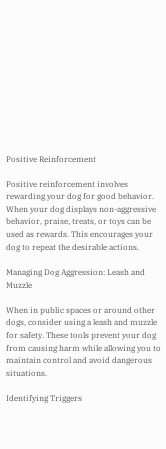Positive Reinforcement

Positive reinforcement involves rewarding your dog for good behavior. When your dog displays non-aggressive behavior, praise, treats, or toys can be used as rewards. This encourages your dog to repeat the desirable actions.

Managing Dog Aggression: Leash and Muzzle

When in public spaces or around other dogs, consider using a leash and muzzle for safety. These tools prevent your dog from causing harm while allowing you to maintain control and avoid dangerous situations.

Identifying Triggers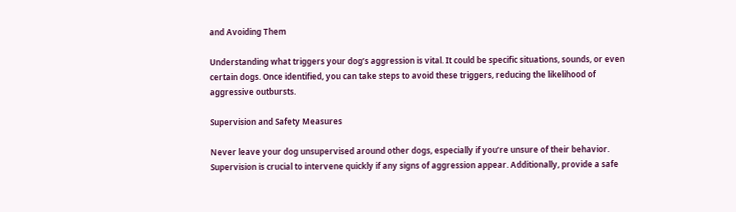and Avoiding Them

Understanding what triggers your dog’s aggression is vital. It could be specific situations, sounds, or even certain dogs. Once identified, you can take steps to avoid these triggers, reducing the likelihood of aggressive outbursts.

Supervision and Safety Measures

Never leave your dog unsupervised around other dogs, especially if you’re unsure of their behavior. Supervision is crucial to intervene quickly if any signs of aggression appear. Additionally, provide a safe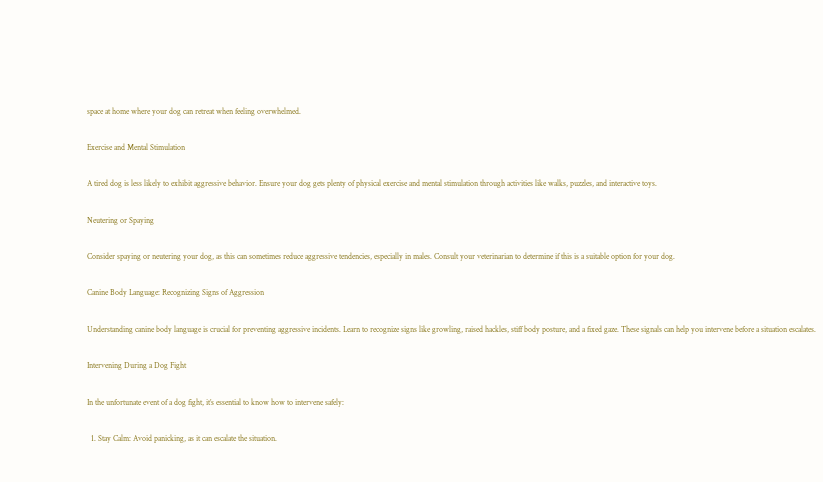space at home where your dog can retreat when feeling overwhelmed.

Exercise and Mental Stimulation

A tired dog is less likely to exhibit aggressive behavior. Ensure your dog gets plenty of physical exercise and mental stimulation through activities like walks, puzzles, and interactive toys.

Neutering or Spaying

Consider spaying or neutering your dog, as this can sometimes reduce aggressive tendencies, especially in males. Consult your veterinarian to determine if this is a suitable option for your dog.

Canine Body Language: Recognizing Signs of Aggression

Understanding canine body language is crucial for preventing aggressive incidents. Learn to recognize signs like growling, raised hackles, stiff body posture, and a fixed gaze. These signals can help you intervene before a situation escalates.

Intervening During a Dog Fight

In the unfortunate event of a dog fight, it’s essential to know how to intervene safely:

  1. Stay Calm: Avoid panicking, as it can escalate the situation.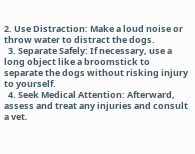2. Use Distraction: Make a loud noise or throw water to distract the dogs.
  3. Separate Safely: If necessary, use a long object like a broomstick to separate the dogs without risking injury to yourself.
  4. Seek Medical Attention: Afterward, assess and treat any injuries and consult a vet.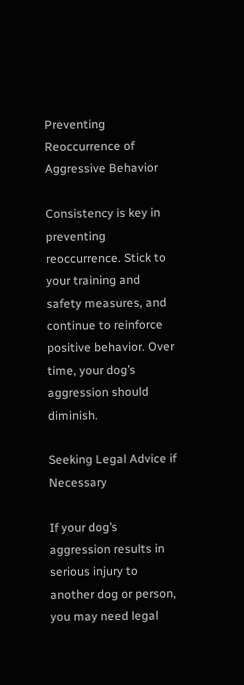Preventing Reoccurrence of Aggressive Behavior

Consistency is key in preventing reoccurrence. Stick to your training and safety measures, and continue to reinforce positive behavior. Over time, your dog’s aggression should diminish.

Seeking Legal Advice if Necessary

If your dog’s aggression results in serious injury to another dog or person, you may need legal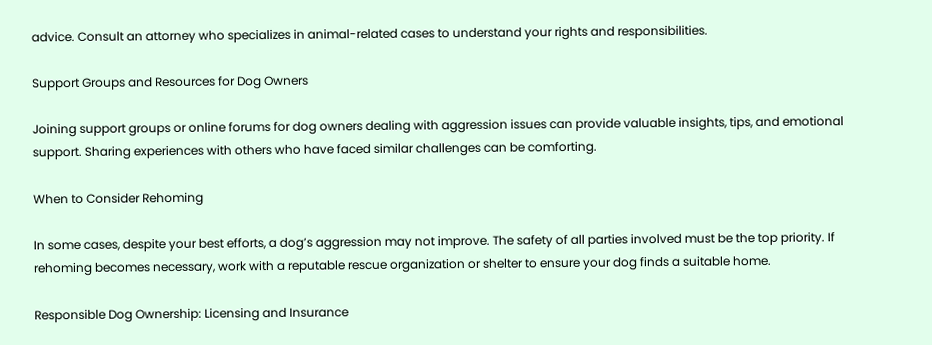advice. Consult an attorney who specializes in animal-related cases to understand your rights and responsibilities.

Support Groups and Resources for Dog Owners

Joining support groups or online forums for dog owners dealing with aggression issues can provide valuable insights, tips, and emotional support. Sharing experiences with others who have faced similar challenges can be comforting.

When to Consider Rehoming

In some cases, despite your best efforts, a dog’s aggression may not improve. The safety of all parties involved must be the top priority. If rehoming becomes necessary, work with a reputable rescue organization or shelter to ensure your dog finds a suitable home.

Responsible Dog Ownership: Licensing and Insurance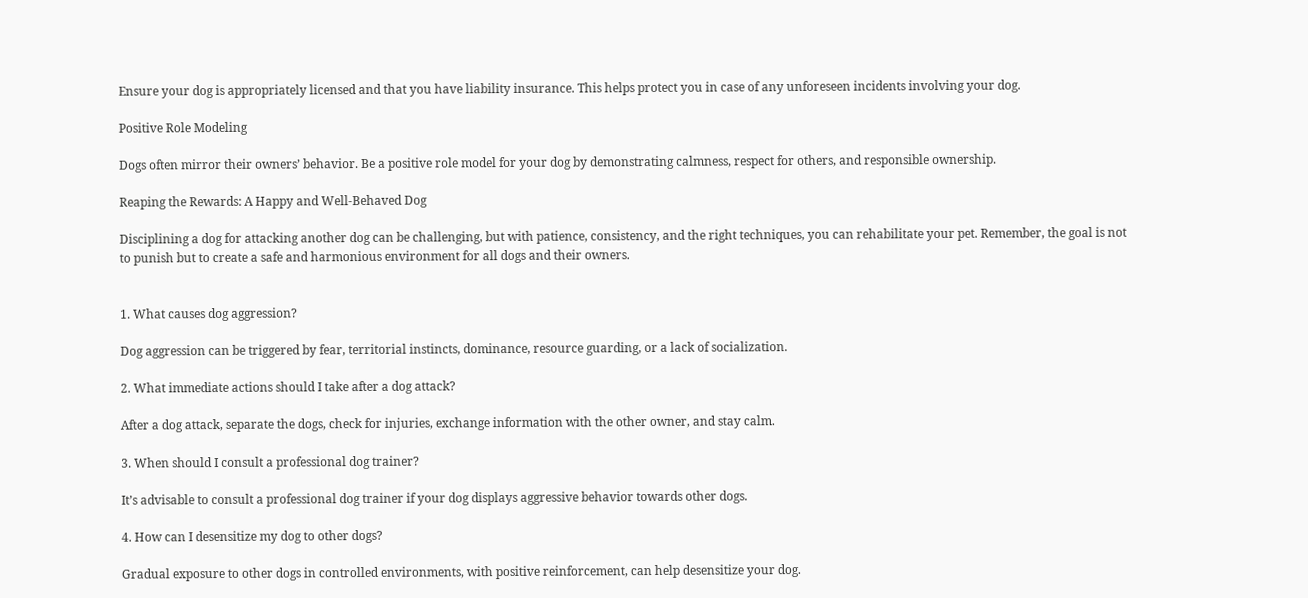Ensure your dog is appropriately licensed and that you have liability insurance. This helps protect you in case of any unforeseen incidents involving your dog.

Positive Role Modeling

Dogs often mirror their owners’ behavior. Be a positive role model for your dog by demonstrating calmness, respect for others, and responsible ownership.

Reaping the Rewards: A Happy and Well-Behaved Dog

Disciplining a dog for attacking another dog can be challenging, but with patience, consistency, and the right techniques, you can rehabilitate your pet. Remember, the goal is not to punish but to create a safe and harmonious environment for all dogs and their owners.


1. What causes dog aggression?

Dog aggression can be triggered by fear, territorial instincts, dominance, resource guarding, or a lack of socialization.

2. What immediate actions should I take after a dog attack?

After a dog attack, separate the dogs, check for injuries, exchange information with the other owner, and stay calm.

3. When should I consult a professional dog trainer?

It’s advisable to consult a professional dog trainer if your dog displays aggressive behavior towards other dogs.

4. How can I desensitize my dog to other dogs?

Gradual exposure to other dogs in controlled environments, with positive reinforcement, can help desensitize your dog.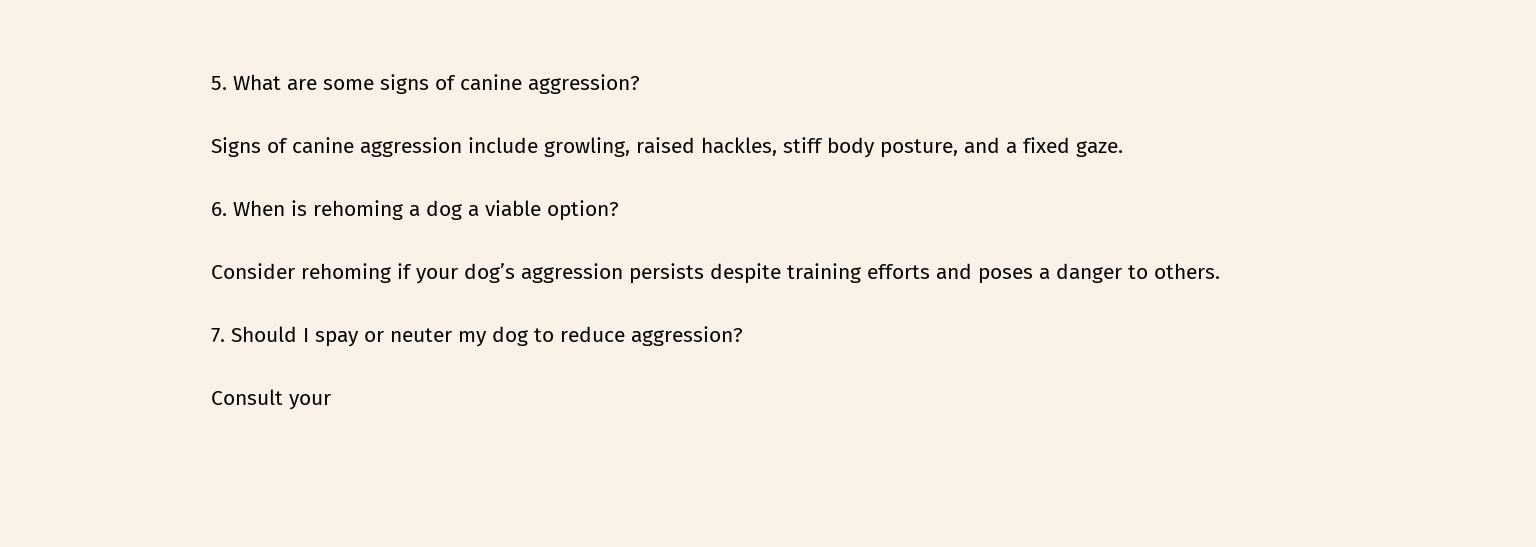5. What are some signs of canine aggression?

Signs of canine aggression include growling, raised hackles, stiff body posture, and a fixed gaze.

6. When is rehoming a dog a viable option?

Consider rehoming if your dog’s aggression persists despite training efforts and poses a danger to others.

7. Should I spay or neuter my dog to reduce aggression?

Consult your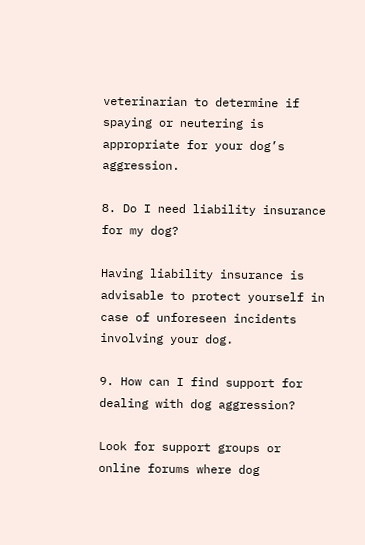veterinarian to determine if spaying or neutering is appropriate for your dog’s aggression.

8. Do I need liability insurance for my dog?

Having liability insurance is advisable to protect yourself in case of unforeseen incidents involving your dog.

9. How can I find support for dealing with dog aggression?

Look for support groups or online forums where dog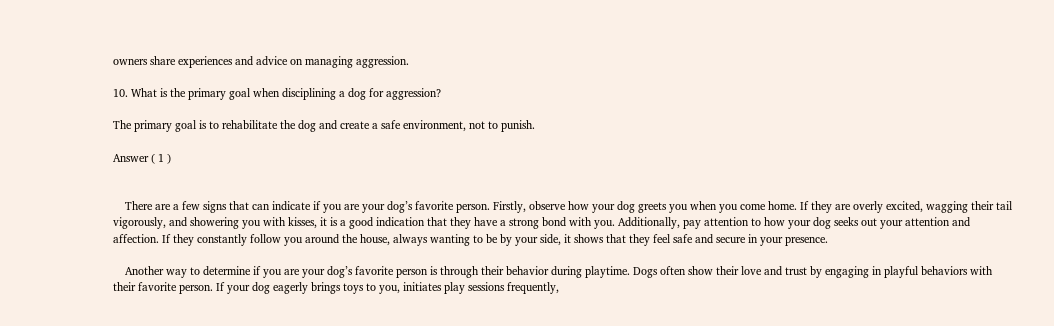owners share experiences and advice on managing aggression.

10. What is the primary goal when disciplining a dog for aggression?

The primary goal is to rehabilitate the dog and create a safe environment, not to punish.

Answer ( 1 )


    There are a few signs that can indicate if you are your dog’s favorite person. Firstly, observe how your dog greets you when you come home. If they are overly excited, wagging their tail vigorously, and showering you with kisses, it is a good indication that they have a strong bond with you. Additionally, pay attention to how your dog seeks out your attention and affection. If they constantly follow you around the house, always wanting to be by your side, it shows that they feel safe and secure in your presence.

    Another way to determine if you are your dog’s favorite person is through their behavior during playtime. Dogs often show their love and trust by engaging in playful behaviors with their favorite person. If your dog eagerly brings toys to you, initiates play sessions frequently,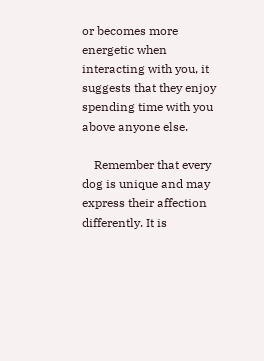or becomes more energetic when interacting with you, it suggests that they enjoy spending time with you above anyone else.

    Remember that every dog is unique and may express their affection differently. It is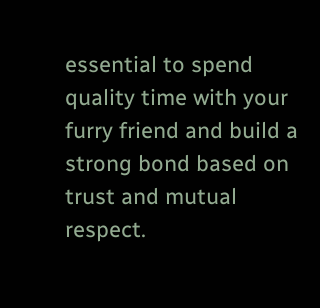essential to spend quality time with your furry friend and build a strong bond based on trust and mutual respect.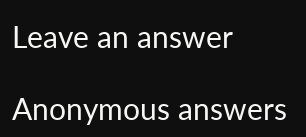Leave an answer

Anonymous answers